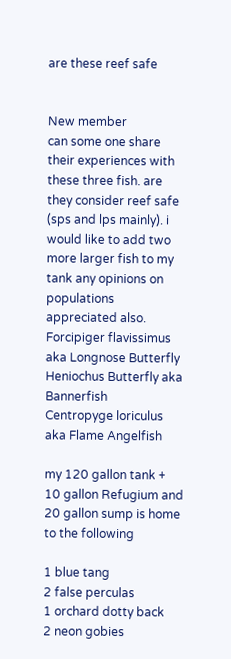are these reef safe


New member
can some one share their experiences with these three fish. are they consider reef safe (sps and lps mainly). i would like to add two more larger fish to my tank any opinions on populations appreciated also.
Forcipiger flavissimus aka Longnose Butterfly
Heniochus Butterfly aka Bannerfish
Centropyge loriculus aka Flame Angelfish

my 120 gallon tank + 10 gallon Refugium and 20 gallon sump is home to the following

1 blue tang
2 false perculas
1 orchard dotty back
2 neon gobies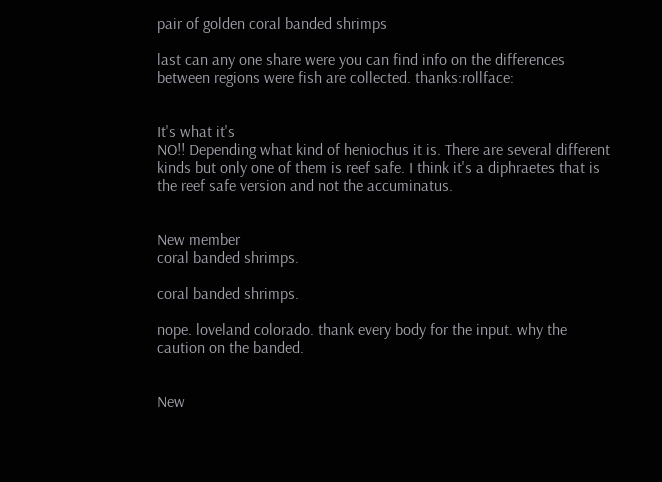pair of golden coral banded shrimps

last can any one share were you can find info on the differences between regions were fish are collected. thanks:rollface:


It's what it's
NO!! Depending what kind of heniochus it is. There are several different kinds but only one of them is reef safe. I think it's a diphraetes that is the reef safe version and not the accuminatus.


New member
coral banded shrimps.

coral banded shrimps.

nope. loveland colorado. thank every body for the input. why the caution on the banded.


New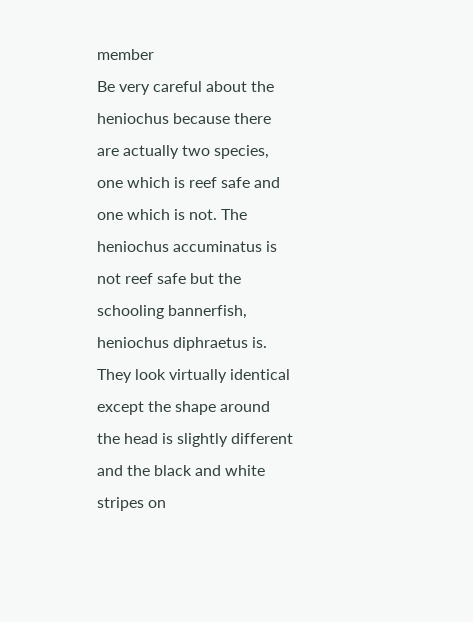member
Be very careful about the heniochus because there are actually two species, one which is reef safe and one which is not. The heniochus accuminatus is not reef safe but the schooling bannerfish, heniochus diphraetus is. They look virtually identical except the shape around the head is slightly different and the black and white stripes on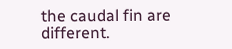the caudal fin are different.